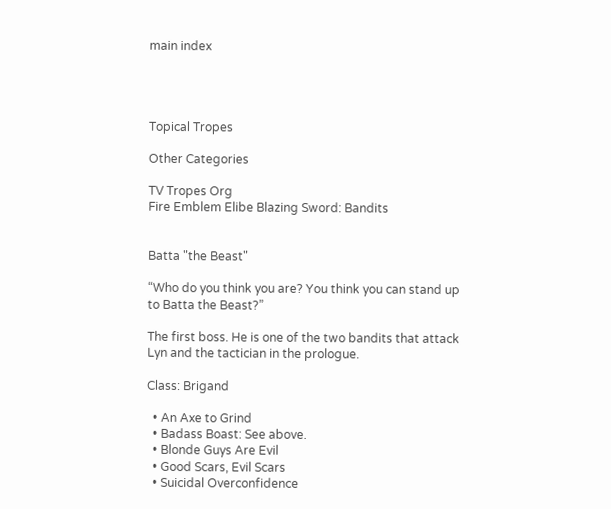main index




Topical Tropes

Other Categories

TV Tropes Org
Fire Emblem Elibe Blazing Sword: Bandits


Batta "the Beast"

“Who do you think you are? You think you can stand up to Batta the Beast?”

The first boss. He is one of the two bandits that attack Lyn and the tactician in the prologue.

Class: Brigand

  • An Axe to Grind
  • Badass Boast: See above.
  • Blonde Guys Are Evil
  • Good Scars, Evil Scars
  • Suicidal Overconfidence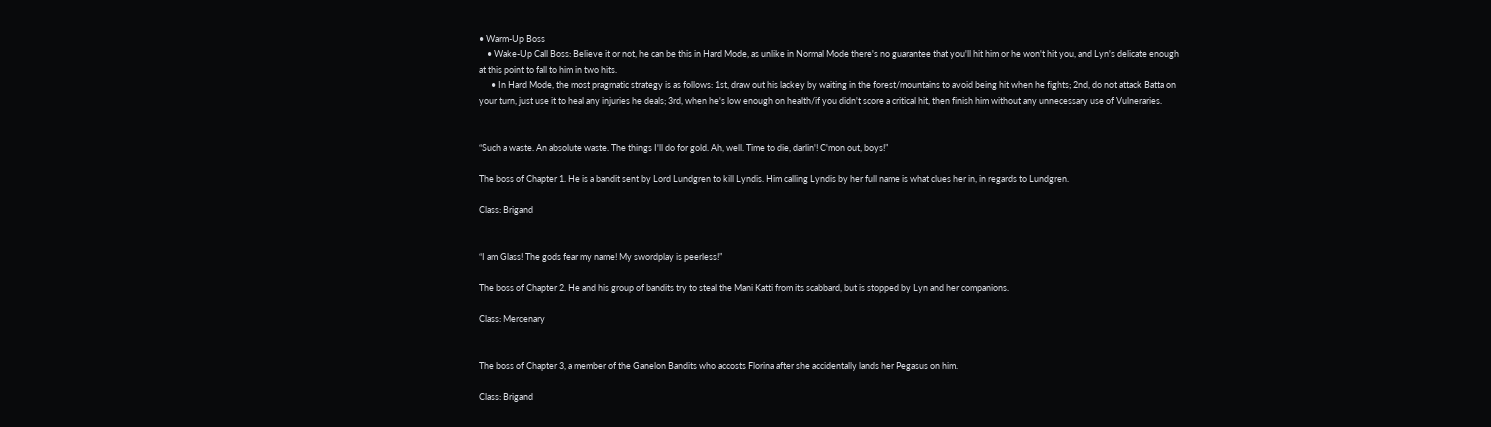• Warm-Up Boss
    • Wake-Up Call Boss: Believe it or not, he can be this in Hard Mode, as unlike in Normal Mode there's no guarantee that you'll hit him or he won't hit you, and Lyn's delicate enough at this point to fall to him in two hits.
      • In Hard Mode, the most pragmatic strategy is as follows: 1st, draw out his lackey by waiting in the forest/mountains to avoid being hit when he fights; 2nd, do not attack Batta on your turn, just use it to heal any injuries he deals; 3rd, when he's low enough on health/if you didn't score a critical hit, then finish him without any unnecessary use of Vulneraries.


“Such a waste. An absolute waste. The things I'll do for gold. Ah, well. Time to die, darlin'! C'mon out, boys!”

The boss of Chapter 1. He is a bandit sent by Lord Lundgren to kill Lyndis. Him calling Lyndis by her full name is what clues her in, in regards to Lundgren.

Class: Brigand


“I am Glass! The gods fear my name! My swordplay is peerless!”

The boss of Chapter 2. He and his group of bandits try to steal the Mani Katti from its scabbard, but is stopped by Lyn and her companions.

Class: Mercenary


The boss of Chapter 3, a member of the Ganelon Bandits who accosts Florina after she accidentally lands her Pegasus on him.

Class: Brigand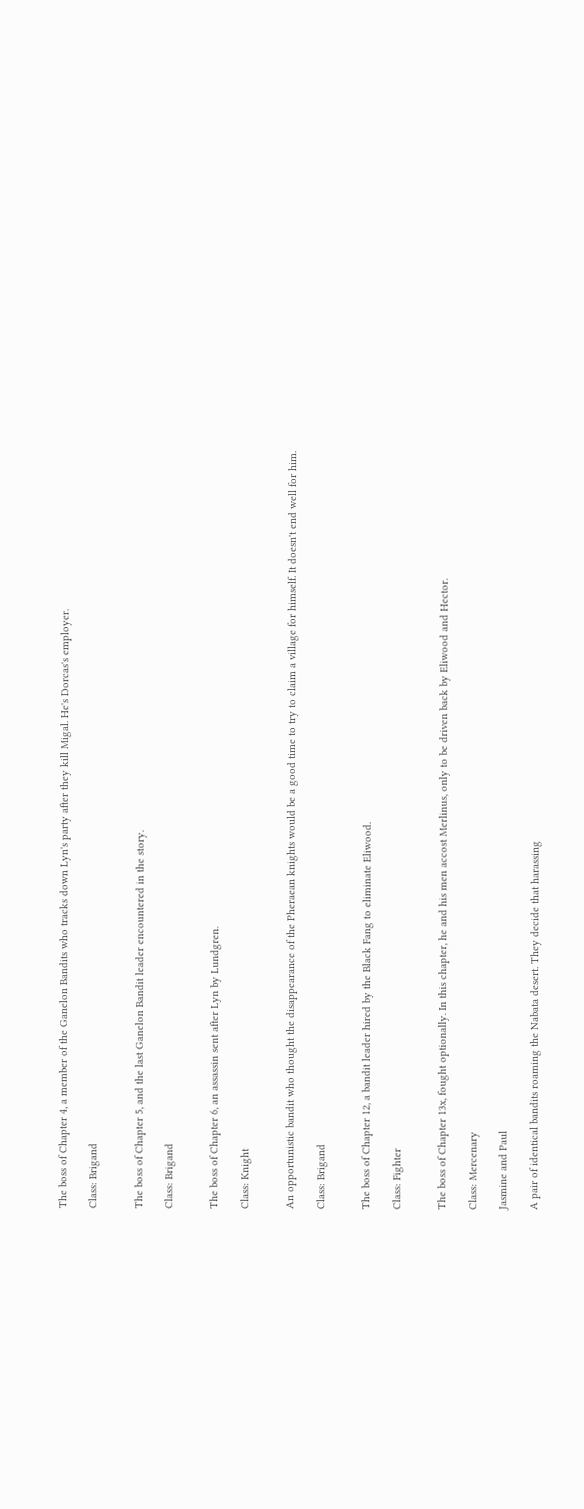The boss of Chapter 4, a member of the Ganelon Bandits who tracks down Lyn's party after they kill Migal. He's Dorcas's employer.

Class: Brigand


The boss of Chapter 5, and the last Ganelon Bandit leader encountered in the story.

Class: Brigand


The boss of Chapter 6, an assassin sent after Lyn by Lundgren.

Class: Knight


An opportunistic bandit who thought the disappearance of the Pheraean knights would be a good time to try to claim a village for himself. It doesn't end well for him.

Class: Brigand


The boss of Chapter 12, a bandit leader hired by the Black Fang to eliminate Eliwood.

Class: Fighter


The boss of Chapter 13x, fought optionally. In this chapter, he and his men accost Merlinus, only to be driven back by Eliwood and Hector.

Class: Mercenary

Jasmine and Paul

A pair of identical bandits roaming the Nabata desert. They decide that harassing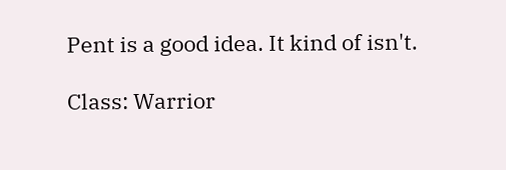Pent is a good idea. It kind of isn't.

Class: Warrior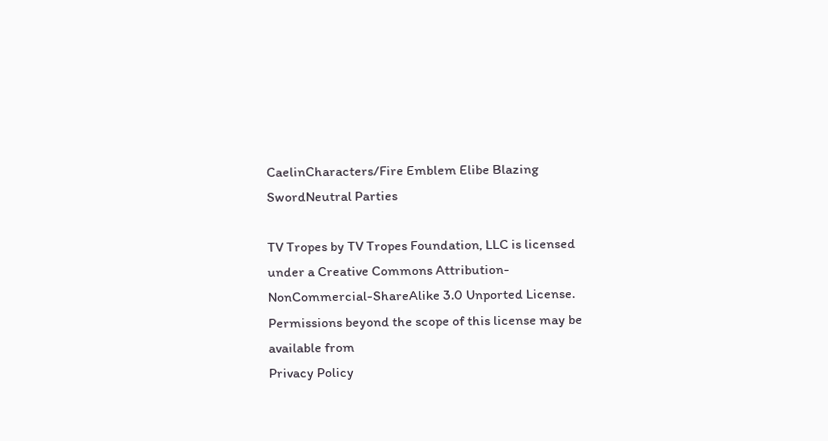CaelinCharacters/Fire Emblem Elibe Blazing SwordNeutral Parties

TV Tropes by TV Tropes Foundation, LLC is licensed under a Creative Commons Attribution-NonCommercial-ShareAlike 3.0 Unported License.
Permissions beyond the scope of this license may be available from
Privacy Policy